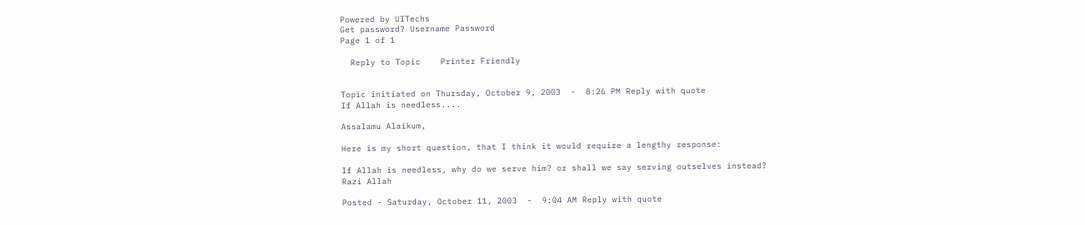Powered by UITechs
Get password? Username Password
Page 1 of 1

  Reply to Topic    Printer Friendly


Topic initiated on Thursday, October 9, 2003  -  8:26 PM Reply with quote
If Allah is needless....

Assalamu Alaikum,

Here is my short question, that I think it would require a lengthy response:

If Allah is needless, why do we serve him? or shall we say serving outselves instead?
Razi Allah

Posted - Saturday, October 11, 2003  -  9:04 AM Reply with quote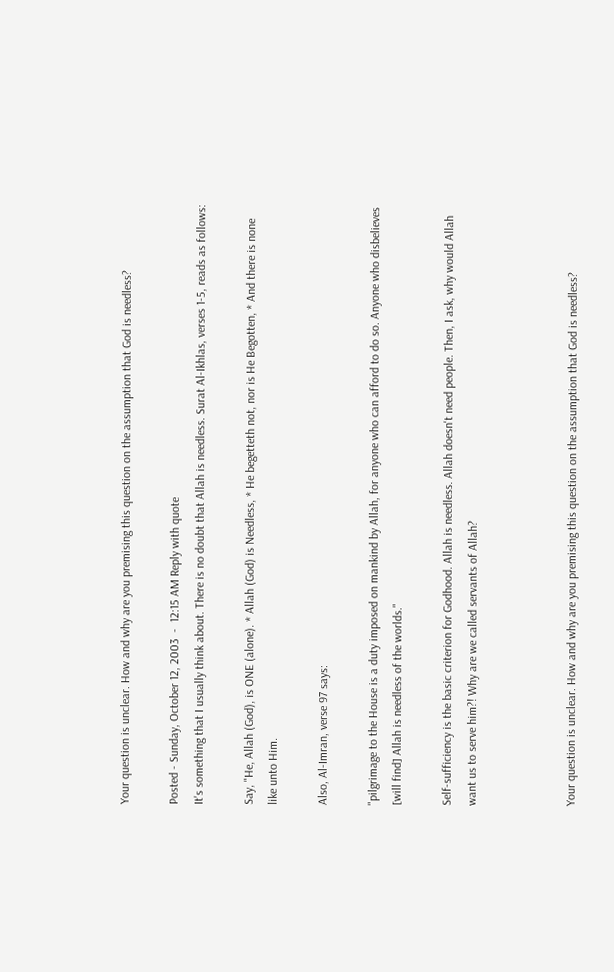Your question is unclear. How and why are you premising this question on the assumption that God is needless?

Posted - Sunday, October 12, 2003  -  12:15 AM Reply with quote
It's something that I usually think about. There is no doubt that Allah is needless. Surat Al-Ikhlas, verses 1-5, reads as follows:

Say, "He, Allah (God), is ONE (alone). * Allah (God) is Needless, * He begetteth not, nor is He Begotten, * And there is none like unto Him.

Also, Al-Imran, verse 97 says:

"pilgrimage to the House is a duty imposed on mankind by Allah, for anyone who can afford to do so. Anyone who disbelieves [will find] Allah is needless of the worlds."

Self-sufficiency is the basic criterion for Godhood. Allah is needless. Allah doesn't need people. Then, I ask, why would Allah want us to serve him?! Why are we called servants of Allah?



Your question is unclear. How and why are you premising this question on the assumption that God is needless?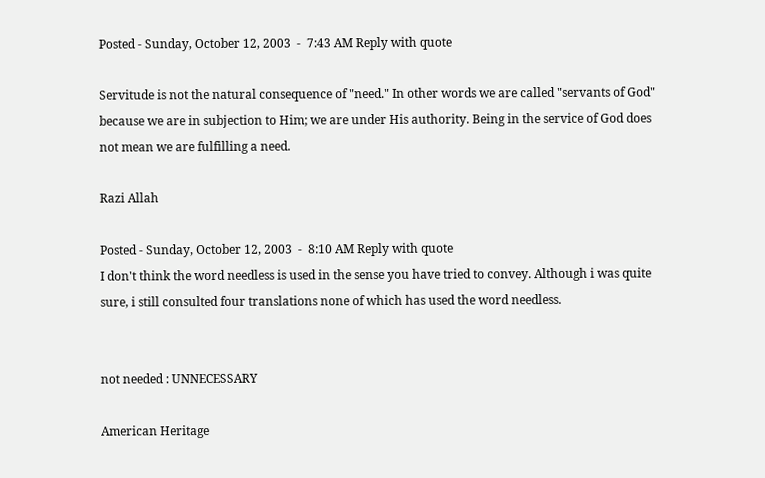Posted - Sunday, October 12, 2003  -  7:43 AM Reply with quote

Servitude is not the natural consequence of "need." In other words we are called "servants of God" because we are in subjection to Him; we are under His authority. Being in the service of God does not mean we are fulfilling a need.

Razi Allah

Posted - Sunday, October 12, 2003  -  8:10 AM Reply with quote
I don't think the word needless is used in the sense you have tried to convey. Although i was quite sure, i still consulted four translations none of which has used the word needless.


not needed : UNNECESSARY

American Heritage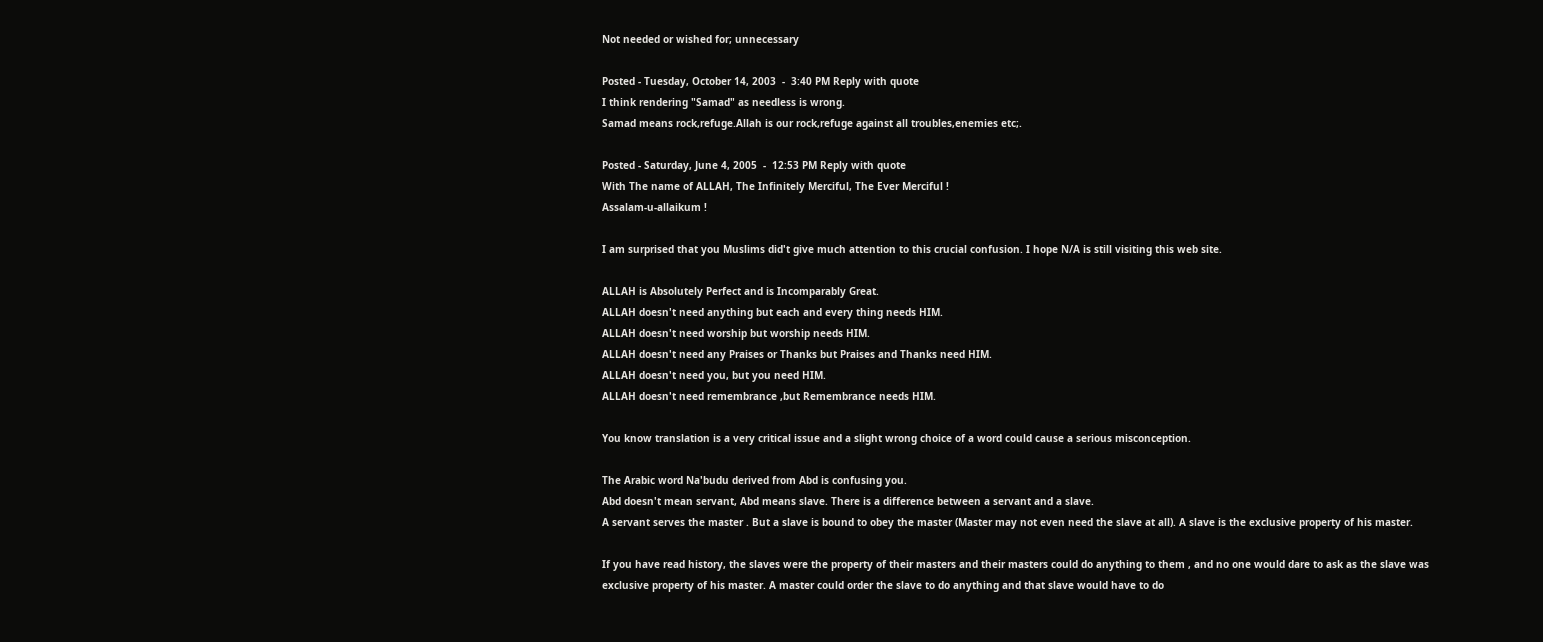Not needed or wished for; unnecessary

Posted - Tuesday, October 14, 2003  -  3:40 PM Reply with quote
I think rendering "Samad" as needless is wrong.
Samad means rock,refuge.Allah is our rock,refuge against all troubles,enemies etc;.

Posted - Saturday, June 4, 2005  -  12:53 PM Reply with quote
With The name of ALLAH, The Infinitely Merciful, The Ever Merciful !
Assalam-u-allaikum !

I am surprised that you Muslims did't give much attention to this crucial confusion. I hope N/A is still visiting this web site.

ALLAH is Absolutely Perfect and is Incomparably Great.
ALLAH doesn't need anything but each and every thing needs HIM.
ALLAH doesn't need worship but worship needs HIM.
ALLAH doesn't need any Praises or Thanks but Praises and Thanks need HIM.
ALLAH doesn't need you, but you need HIM.
ALLAH doesn't need remembrance ,but Remembrance needs HIM.

You know translation is a very critical issue and a slight wrong choice of a word could cause a serious misconception.

The Arabic word Na'budu derived from Abd is confusing you.
Abd doesn't mean servant, Abd means slave. There is a difference between a servant and a slave.
A servant serves the master . But a slave is bound to obey the master (Master may not even need the slave at all). A slave is the exclusive property of his master.

If you have read history, the slaves were the property of their masters and their masters could do anything to them , and no one would dare to ask as the slave was exclusive property of his master. A master could order the slave to do anything and that slave would have to do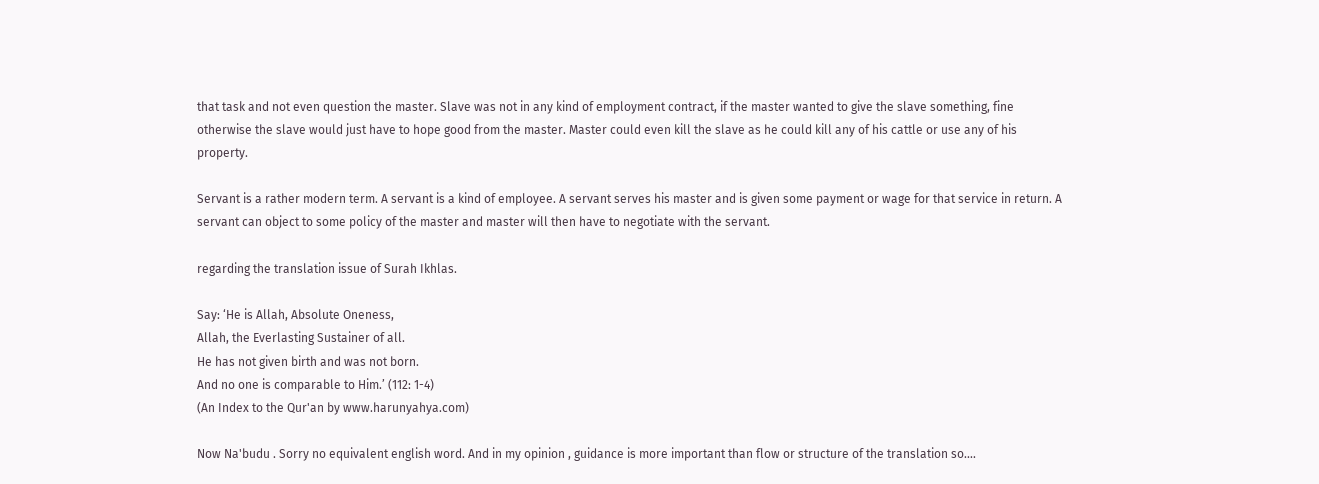that task and not even question the master. Slave was not in any kind of employment contract, if the master wanted to give the slave something, fine otherwise the slave would just have to hope good from the master. Master could even kill the slave as he could kill any of his cattle or use any of his property.

Servant is a rather modern term. A servant is a kind of employee. A servant serves his master and is given some payment or wage for that service in return. A servant can object to some policy of the master and master will then have to negotiate with the servant.

regarding the translation issue of Surah Ikhlas.

Say: ‘He is Allah, Absolute Oneness,
Allah, the Everlasting Sustainer of all.
He has not given birth and was not born.
And no one is comparable to Him.’ (112: 1-4)
(An Index to the Qur'an by www.harunyahya.com)

Now Na'budu . Sorry no equivalent english word. And in my opinion , guidance is more important than flow or structure of the translation so....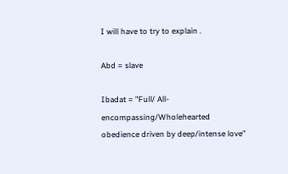I will have to try to explain .

Abd = slave

Ibadat = "Full/ All-encompassing/Wholehearted obedience driven by deep/intense love"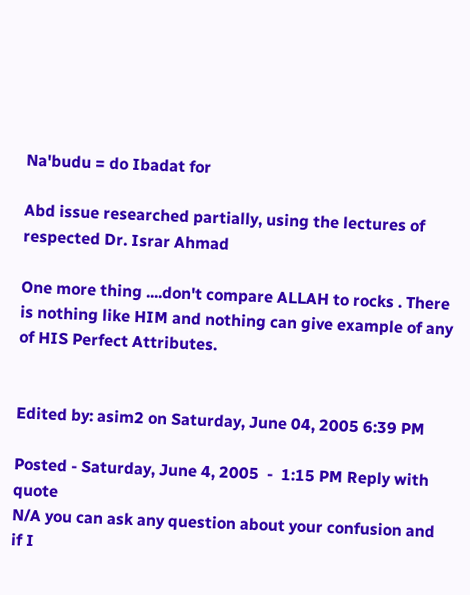Na'budu = do Ibadat for

Abd issue researched partially, using the lectures of respected Dr. Israr Ahmad

One more thing ....don't compare ALLAH to rocks . There is nothing like HIM and nothing can give example of any of HIS Perfect Attributes.


Edited by: asim2 on Saturday, June 04, 2005 6:39 PM

Posted - Saturday, June 4, 2005  -  1:15 PM Reply with quote
N/A you can ask any question about your confusion and if I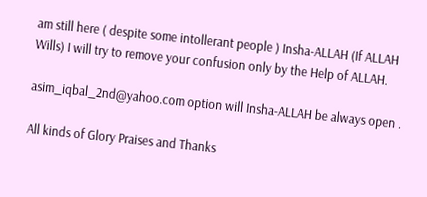am still here ( despite some intollerant people ) Insha-ALLAH (If ALLAH Wills) I will try to remove your confusion only by the Help of ALLAH.

asim_iqbal_2nd@yahoo.com option will Insha-ALLAH be always open .

All kinds of Glory Praises and Thanks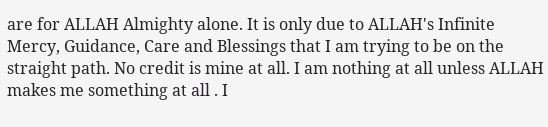are for ALLAH Almighty alone. It is only due to ALLAH's Infinite Mercy, Guidance, Care and Blessings that I am trying to be on the straight path. No credit is mine at all. I am nothing at all unless ALLAH makes me something at all . I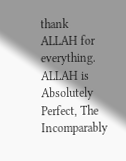thank ALLAH for everything.
ALLAH is Absolutely Perfect, The Incomparably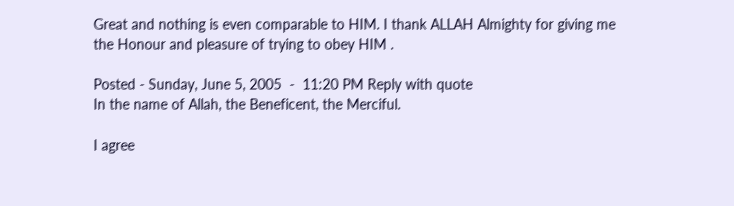Great and nothing is even comparable to HIM. I thank ALLAH Almighty for giving me the Honour and pleasure of trying to obey HIM .

Posted - Sunday, June 5, 2005  -  11:20 PM Reply with quote
In the name of Allah, the Beneficent, the Merciful.

I agree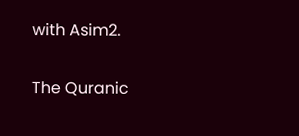with Asim2.

The Quranic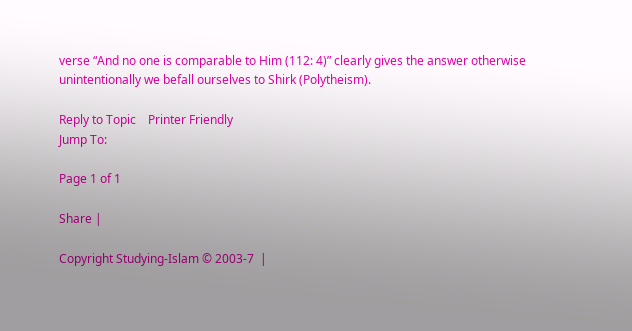verse “And no one is comparable to Him (112: 4)” clearly gives the answer otherwise unintentionally we befall ourselves to Shirk (Polytheism).

Reply to Topic    Printer Friendly
Jump To:

Page 1 of 1

Share |

Copyright Studying-Islam © 2003-7  |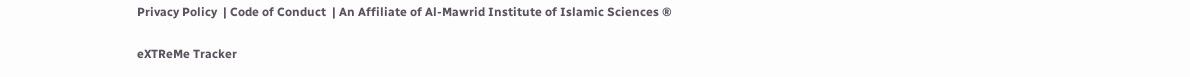Privacy Policy  | Code of Conduct  | An Affiliate of Al-Mawrid Institute of Islamic Sciences ®

eXTReMe Tracker